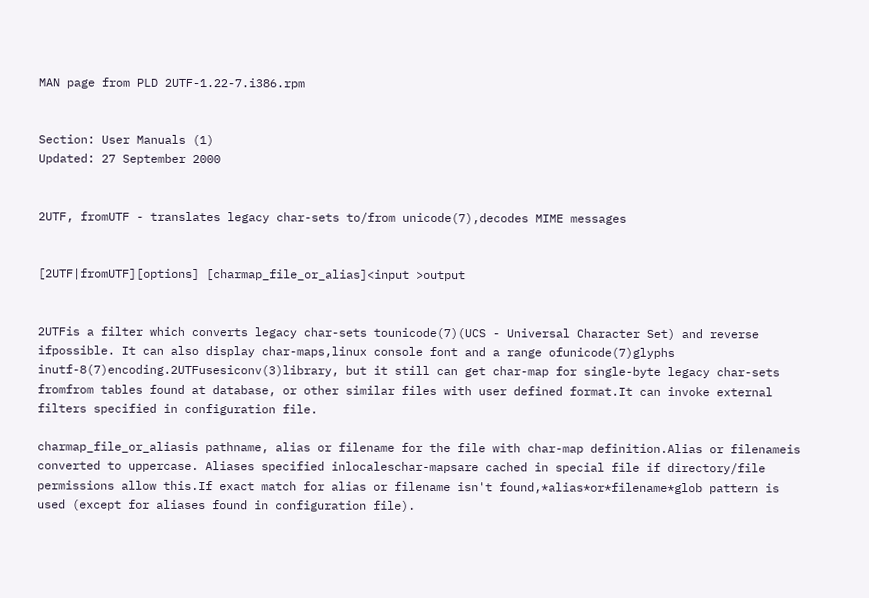MAN page from PLD 2UTF-1.22-7.i386.rpm


Section: User Manuals (1)
Updated: 27 September 2000


2UTF, fromUTF - translates legacy char-sets to/from unicode(7),decodes MIME messages


[2UTF|fromUTF][options] [charmap_file_or_alias]<input >output


2UTFis a filter which converts legacy char-sets tounicode(7)(UCS - Universal Character Set) and reverse ifpossible. It can also display char-maps,linux console font and a range ofunicode(7)glyphs inutf-8(7)encoding.2UTFusesiconv(3)library, but it still can get char-map for single-byte legacy char-sets fromfrom tables found at database, or other similar files with user defined format.It can invoke external filters specified in configuration file.

charmap_file_or_aliasis pathname, alias or filename for the file with char-map definition.Alias or filenameis converted to uppercase. Aliases specified inlocaleschar-mapsare cached in special file if directory/file permissions allow this.If exact match for alias or filename isn't found,*alias*or*filename*glob pattern is used (except for aliases found in configuration file).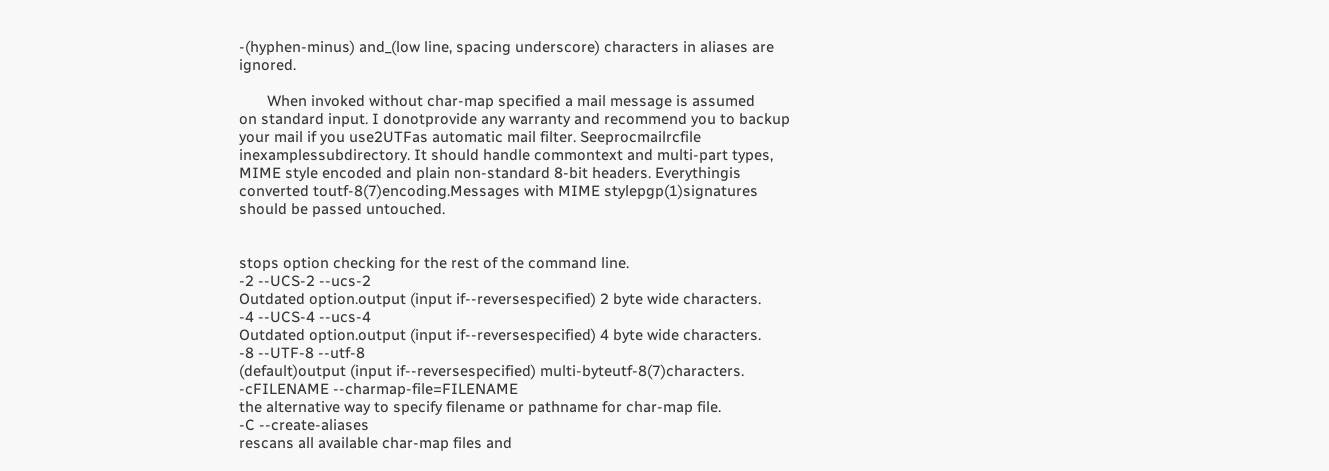-(hyphen-minus) and_(low line, spacing underscore) characters in aliases are ignored.

       When invoked without char-map specified a mail message is assumed
on standard input. I donotprovide any warranty and recommend you to backup your mail if you use2UTFas automatic mail filter. Seeprocmailrcfile inexamplessubdirectory. It should handle commontext and multi-part types, MIME style encoded and plain non-standard 8-bit headers. Everythingis converted toutf-8(7)encoding.Messages with MIME stylepgp(1)signatures should be passed untouched.


stops option checking for the rest of the command line.
-2 --UCS-2 --ucs-2
Outdated option.output (input if--reversespecified) 2 byte wide characters.
-4 --UCS-4 --ucs-4
Outdated option.output (input if--reversespecified) 4 byte wide characters.
-8 --UTF-8 --utf-8
(default)output (input if--reversespecified) multi-byteutf-8(7)characters.
-cFILENAME --charmap-file=FILENAME
the alternative way to specify filename or pathname for char-map file.
-C --create-aliases
rescans all available char-map files and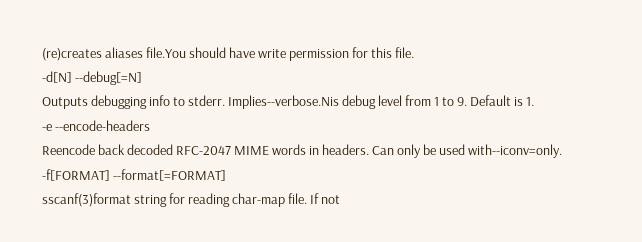(re)creates aliases file.You should have write permission for this file.
-d[N] --debug[=N]
Outputs debugging info to stderr. Implies--verbose.Nis debug level from 1 to 9. Default is 1.
-e --encode-headers
Reencode back decoded RFC-2047 MIME words in headers. Can only be used with--iconv=only.
-f[FORMAT] --format[=FORMAT]
sscanf(3)format string for reading char-map file. If not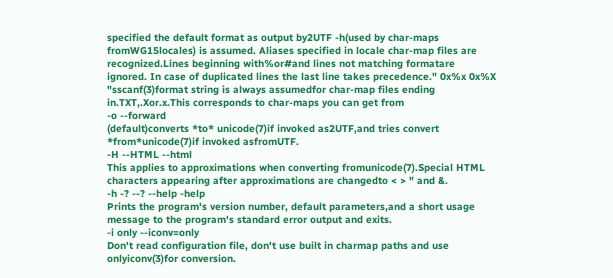specified the default format as output by2UTF -h(used by char-maps fromWG15locales) is assumed. Aliases specified in locale char-map files are recognized.Lines beginning with%or#and lines not matching formatare ignored. In case of duplicated lines the last line takes precedence." 0x%x 0x%X "sscanf(3)format string is always assumedfor char-map files ending in.TXT,.Xor.x.This corresponds to char-maps you can get from
-o --forward
(default)converts *to* unicode(7)if invoked as2UTF,and tries convert *from*unicode(7)if invoked asfromUTF.
-H --HTML --html
This applies to approximations when converting fromunicode(7).Special HTML characters appearing after approximations are changedto < > " and &.
-h -? --? --help -help
Prints the program's version number, default parameters,and a short usage message to the program's standard error output and exits.
-i only --iconv=only
Don't read configuration file, don't use built in charmap paths and use onlyiconv(3)for conversion.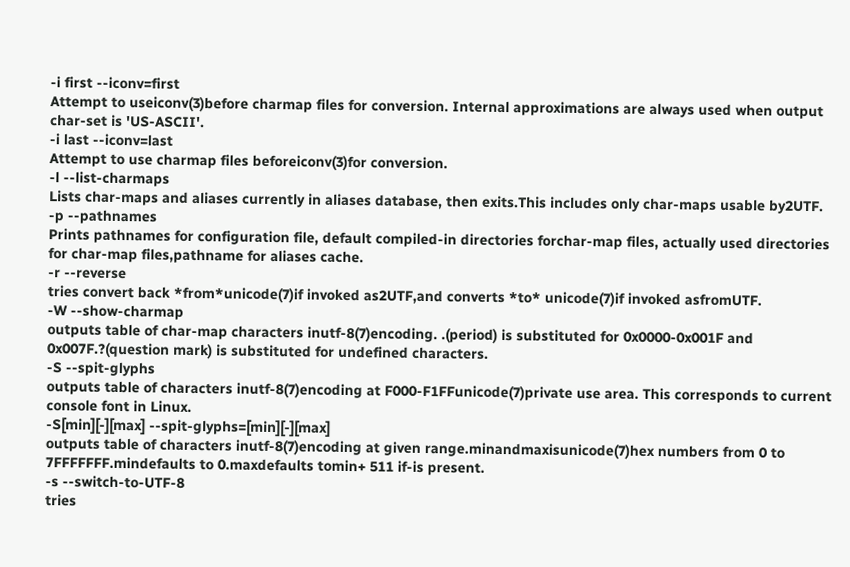-i first --iconv=first
Attempt to useiconv(3)before charmap files for conversion. Internal approximations are always used when output char-set is 'US-ASCII'.
-i last --iconv=last
Attempt to use charmap files beforeiconv(3)for conversion.
-l --list-charmaps
Lists char-maps and aliases currently in aliases database, then exits.This includes only char-maps usable by2UTF.
-p --pathnames
Prints pathnames for configuration file, default compiled-in directories forchar-map files, actually used directories for char-map files,pathname for aliases cache.
-r --reverse
tries convert back *from*unicode(7)if invoked as2UTF,and converts *to* unicode(7)if invoked asfromUTF.
-W --show-charmap
outputs table of char-map characters inutf-8(7)encoding. .(period) is substituted for 0x0000-0x001F and 0x007F.?(question mark) is substituted for undefined characters.
-S --spit-glyphs
outputs table of characters inutf-8(7)encoding at F000-F1FFunicode(7)private use area. This corresponds to current console font in Linux.
-S[min][-][max] --spit-glyphs=[min][-][max]
outputs table of characters inutf-8(7)encoding at given range.minandmaxisunicode(7)hex numbers from 0 to 7FFFFFFF.mindefaults to 0.maxdefaults tomin+ 511 if-is present.
-s --switch-to-UTF-8
tries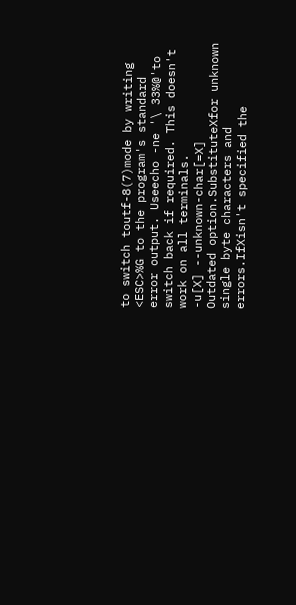to switch toutf-8(7)mode by writing <ESC>%G to the program's standard error output. Useecho -ne '\ 33%@'to switch back if required. This doesn't work on all terminals.
-u[X] --unknown-char[=X]
Outdated option.SubstituteXfor unknown single byte characters and errors.IfXisn't specified the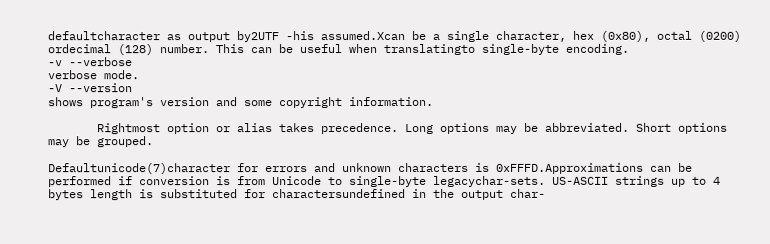defaultcharacter as output by2UTF -his assumed.Xcan be a single character, hex (0x80), octal (0200) ordecimal (128) number. This can be useful when translatingto single-byte encoding.
-v --verbose
verbose mode.
-V --version
shows program's version and some copyright information.

       Rightmost option or alias takes precedence. Long options may be abbreviated. Short options may be grouped.

Defaultunicode(7)character for errors and unknown characters is 0xFFFD.Approximations can be performed if conversion is from Unicode to single-byte legacychar-sets. US-ASCII strings up to 4 bytes length is substituted for charactersundefined in the output char-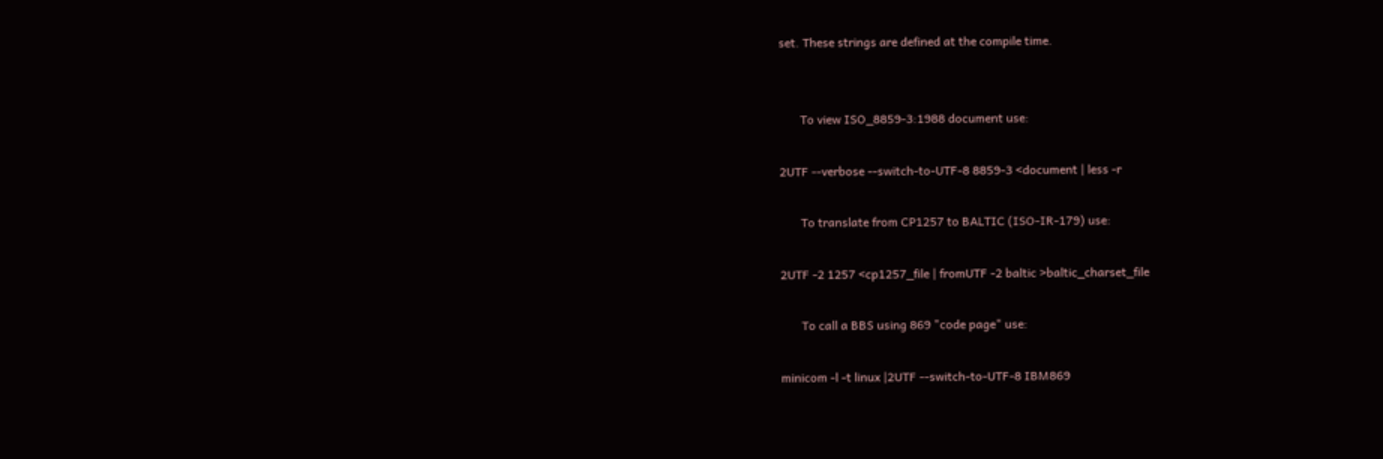set. These strings are defined at the compile time.


       To view ISO_8859-3:1988 document use:

2UTF --verbose --switch-to-UTF-8 8859-3 <document | less -r

       To translate from CP1257 to BALTIC (ISO-IR-179) use:

2UTF -2 1257 <cp1257_file | fromUTF -2 baltic >baltic_charset_file

       To call a BBS using 869 "code page" use:

minicom -l -t linux |2UTF --switch-to-UTF-8 IBM869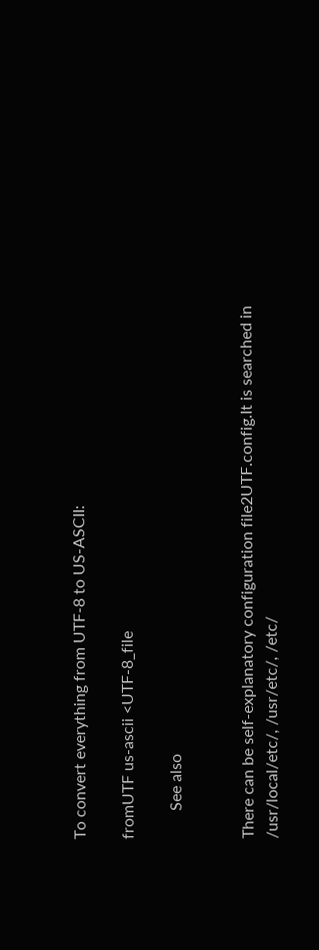To convert everything from UTF-8 to US-ASCII:

fromUTF us-ascii <UTF-8_file

       See also


There can be self-explanatory configuration file2UTF.config.It is searched in /usr/local/etc/, /usr/etc/, /etc/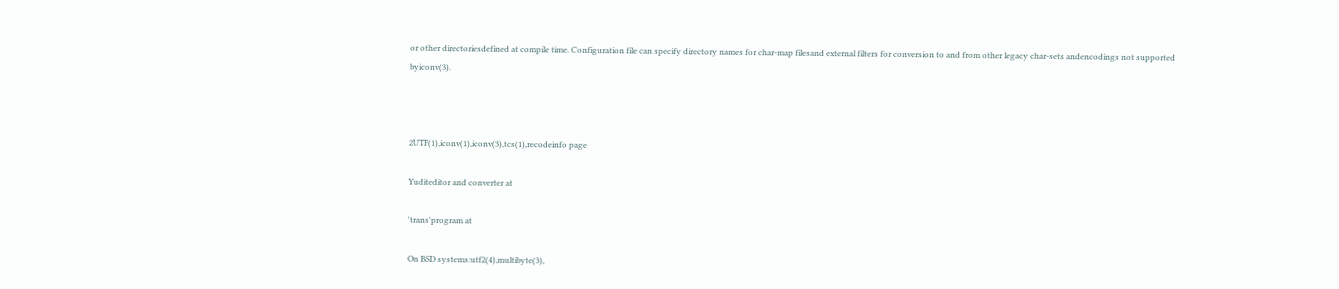or other directoriesdefined at compile time. Configuration file can specify directory names for char-map filesand external filters for conversion to and from other legacy char-sets andencodings not supported byiconv(3).



2UTF(1),iconv(1),iconv(3),tcs(1),recodeinfo page

Yuditeditor and converter at

'trans'program at

On BSD systems:utf2(4),multibyte(3),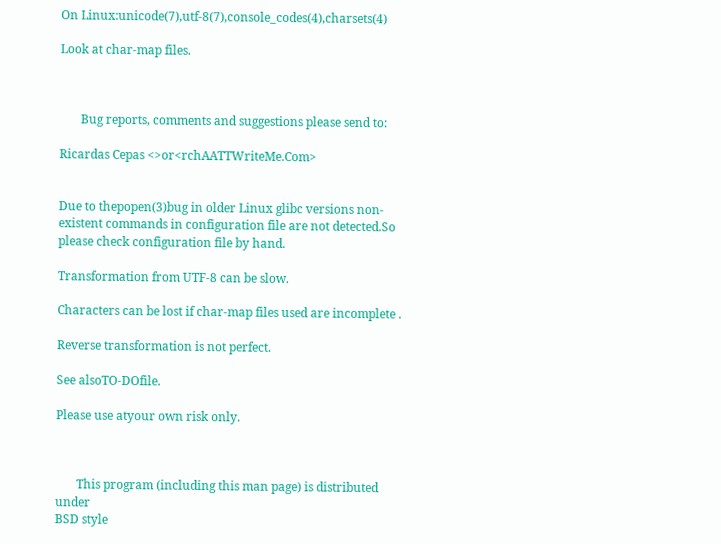On Linux:unicode(7),utf-8(7),console_codes(4),charsets(4)

Look at char-map files.



       Bug reports, comments and suggestions please send to:

Ricardas Cepas <>or<rchAATTWriteMe.Com>


Due to thepopen(3)bug in older Linux glibc versions non-existent commands in configuration file are not detected.So please check configuration file by hand.

Transformation from UTF-8 can be slow.

Characters can be lost if char-map files used are incomplete .

Reverse transformation is not perfect.

See alsoTO-DOfile.

Please use atyour own risk only.



       This program (including this man page) is distributed under
BSD style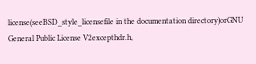license(seeBSD_style_licensefile in the documentation directory)orGNU General Public License V2excepthdr.h,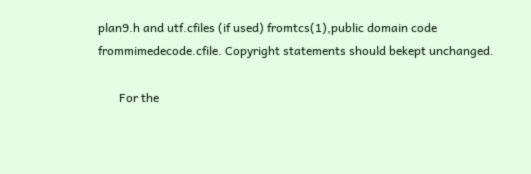plan9.h and utf.cfiles (if used) fromtcs(1),public domain code frommimedecode.cfile. Copyright statements should bekept unchanged.

       For the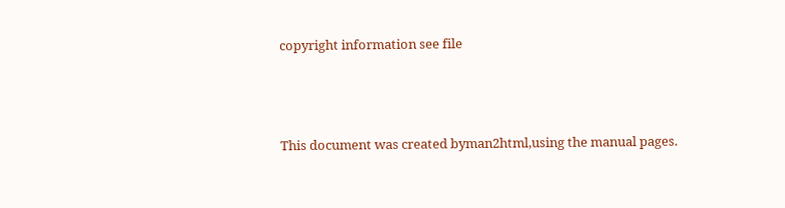copyright information see file




This document was created byman2html,using the manual pages.